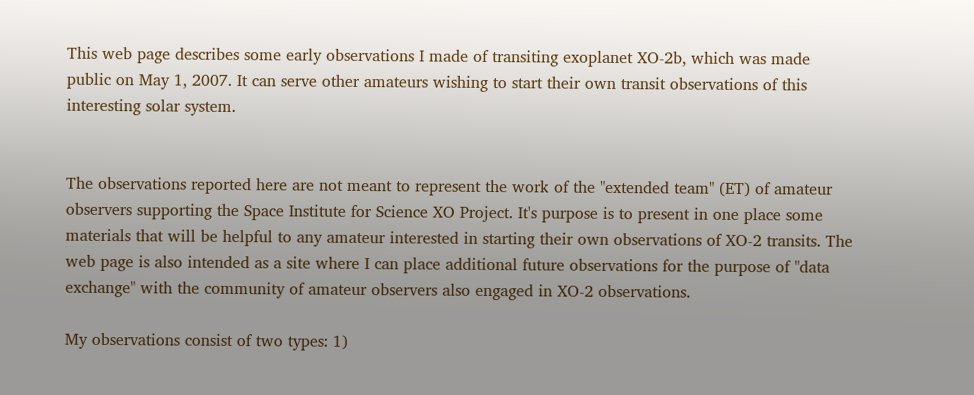This web page describes some early observations I made of transiting exoplanet XO-2b, which was made public on May 1, 2007. It can serve other amateurs wishing to start their own transit observations of this interesting solar system.


The observations reported here are not meant to represent the work of the "extended team" (ET) of amateur observers supporting the Space Institute for Science XO Project. It's purpose is to present in one place some materials that will be helpful to any amateur interested in starting their own observations of XO-2 transits. The web page is also intended as a site where I can place additional future observations for the purpose of "data exchange" with the community of amateur observers also engaged in XO-2 observations.

My observations consist of two types: 1)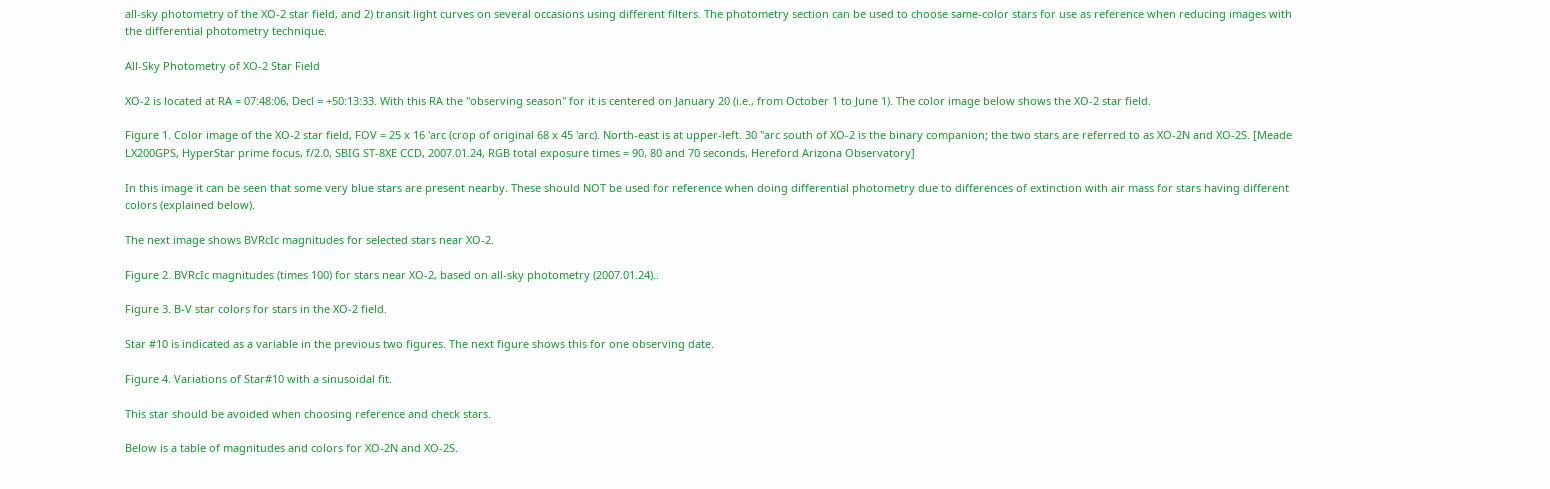all-sky photometry of the XO-2 star field, and 2) transit light curves on several occasions using different filters. The photometry section can be used to choose same-color stars for use as reference when reducing images with the differential photometry technique.

All-Sky Photometry of XO-2 Star Field

XO-2 is located at RA = 07:48:06, Decl = +50:13:33. With this RA the "observing season" for it is centered on January 20 (i.e., from October 1 to June 1). The color image below shows the XO-2 star field.

Figure 1. Color image of the XO-2 star field, FOV = 25 x 16 'arc (crop of original 68 x 45 'arc). North-east is at upper-left. 30 "arc south of XO-2 is the binary companion; the two stars are referred to as XO-2N and XO-2S. [Meade LX200GPS, HyperStar prime focus, f/2.0, SBIG ST-8XE CCD, 2007.01.24, RGB total exposure times = 90, 80 and 70 seconds, Hereford Arizona Observatory]

In this image it can be seen that some very blue stars are present nearby. These should NOT be used for reference when doing differential photometry due to differences of extinction with air mass for stars having different colors (explained below).

The next image shows BVRcIc magnitudes for selected stars near XO-2.

Figure 2. BVRcIc magnitudes (times 100) for stars near XO-2, based on all-sky photometry (2007.01.24)..

Figure 3. B-V star colors for stars in the XO-2 field.

Star #10 is indicated as a variable in the previous two figures. The next figure shows this for one observing date.

Figure 4. Variations of Star#10 with a sinusoidal fit.

This star should be avoided when choosing reference and check stars.

Below is a table of magnitudes and colors for XO-2N and XO-2S.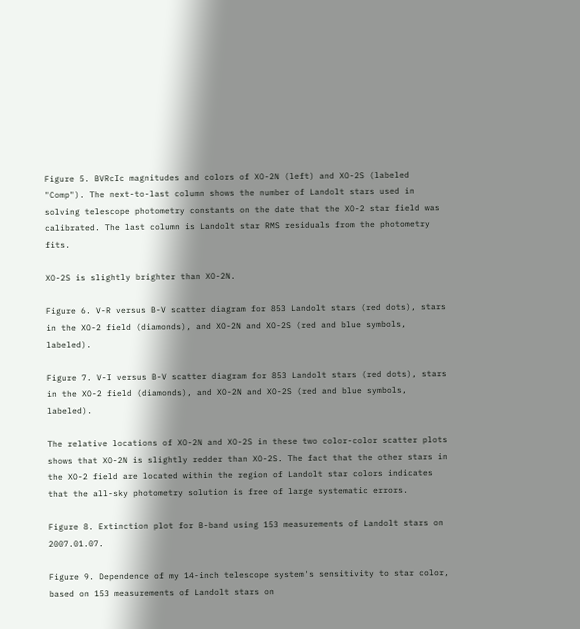Figure 5. BVRcIc magnitudes and colors of XO-2N (left) and XO-2S (labeled "Comp"). The next-to-last column shows the number of Landolt stars used in solving telescope photometry constants on the date that the XO-2 star field was calibrated. The last column is Landolt star RMS residuals from the photometry fits.

XO-2S is slightly brighter than XO-2N.

Figure 6. V-R versus B-V scatter diagram for 853 Landolt stars (red dots), stars in the XO-2 field (diamonds), and XO-2N and XO-2S (red and blue symbols, labeled).

Figure 7. V-I versus B-V scatter diagram for 853 Landolt stars (red dots), stars in the XO-2 field (diamonds), and XO-2N and XO-2S (red and blue symbols, labeled).

The relative locations of XO-2N and XO-2S in these two color-color scatter plots shows that XO-2N is slightly redder than XO-2S. The fact that the other stars in the XO-2 field are located within the region of Landolt star colors indicates that the all-sky photometry solution is free of large systematic errors.

Figure 8. Extinction plot for B-band using 153 measurements of Landolt stars on 2007.01.07.

Figure 9. Dependence of my 14-inch telescope system's sensitivity to star color, based on 153 measurements of Landolt stars on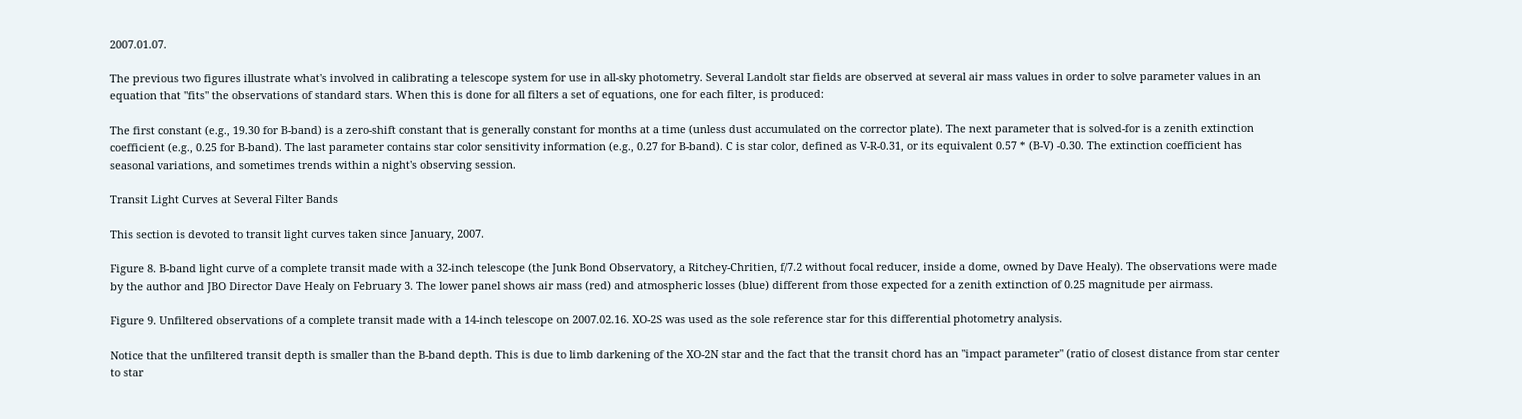2007.01.07.

The previous two figures illustrate what's involved in calibrating a telescope system for use in all-sky photometry. Several Landolt star fields are observed at several air mass values in order to solve parameter values in an equation that "fits" the observations of standard stars. When this is done for all filters a set of equations, one for each filter, is produced:

The first constant (e.g., 19.30 for B-band) is a zero-shift constant that is generally constant for months at a time (unless dust accumulated on the corrector plate). The next parameter that is solved-for is a zenith extinction coefficient (e.g., 0.25 for B-band). The last parameter contains star color sensitivity information (e.g., 0.27 for B-band). C is star color, defined as V-R-0.31, or its equivalent 0.57 * (B-V) -0.30. The extinction coefficient has seasonal variations, and sometimes trends within a night's observing session.

Transit Light Curves at Several Filter Bands

This section is devoted to transit light curves taken since January, 2007.

Figure 8. B-band light curve of a complete transit made with a 32-inch telescope (the Junk Bond Observatory, a Ritchey-Chritien, f/7.2 without focal reducer, inside a dome, owned by Dave Healy). The observations were made by the author and JBO Director Dave Healy on February 3. The lower panel shows air mass (red) and atmospheric losses (blue) different from those expected for a zenith extinction of 0.25 magnitude per airmass.

Figure 9. Unfiltered observations of a complete transit made with a 14-inch telescope on 2007.02.16. XO-2S was used as the sole reference star for this differential photometry analysis.

Notice that the unfiltered transit depth is smaller than the B-band depth. This is due to limb darkening of the XO-2N star and the fact that the transit chord has an "impact parameter" (ratio of closest distance from star center to star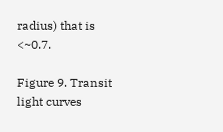radius) that is <~0.7.

Figure 9. Transit light curves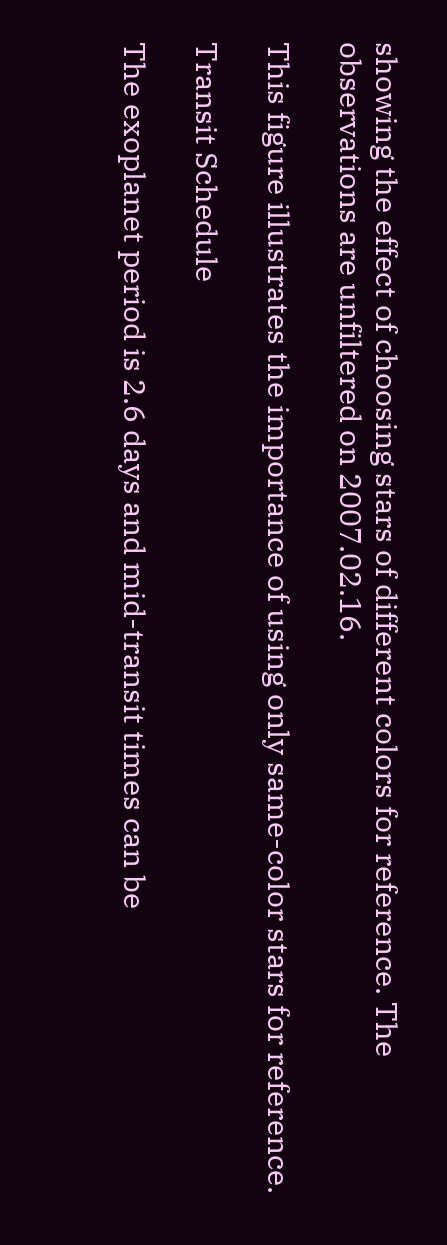showing the effect of choosing stars of different colors for reference. The observations are unfiltered on 2007.02.16.

This figure illustrates the importance of using only same-color stars for reference.

Transit Schedule

The exoplanet period is 2.6 days and mid-transit times can be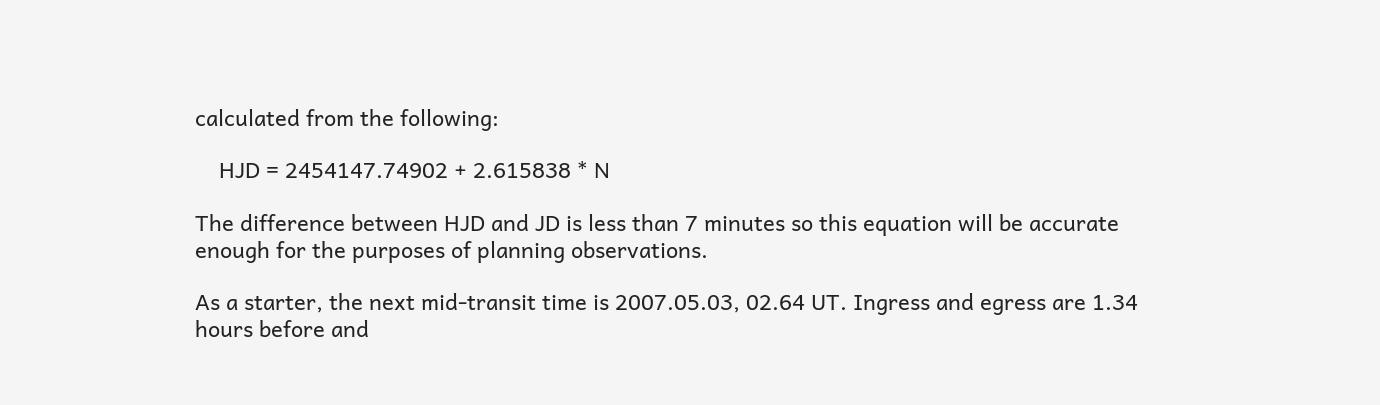calculated from the following:

    HJD = 2454147.74902 + 2.615838 * N

The difference between HJD and JD is less than 7 minutes so this equation will be accurate enough for the purposes of planning observations.

As a starter, the next mid-transit time is 2007.05.03, 02.64 UT. Ingress and egress are 1.34 hours before and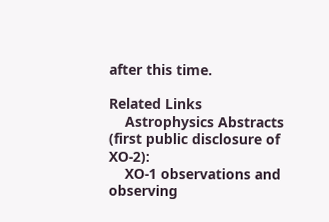after this time.

Related Links
    Astrophysics Abstracts (first public disclosure of XO-2):
    XO-1 observations and observing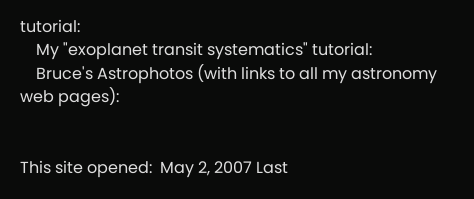tutorial:
    My "exoplanet transit systematics" tutorial:
    Bruce's Astrophotos (with links to all my astronomy web pages):


This site opened:  May 2, 2007 Last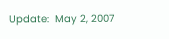Update:  May 2, 2007